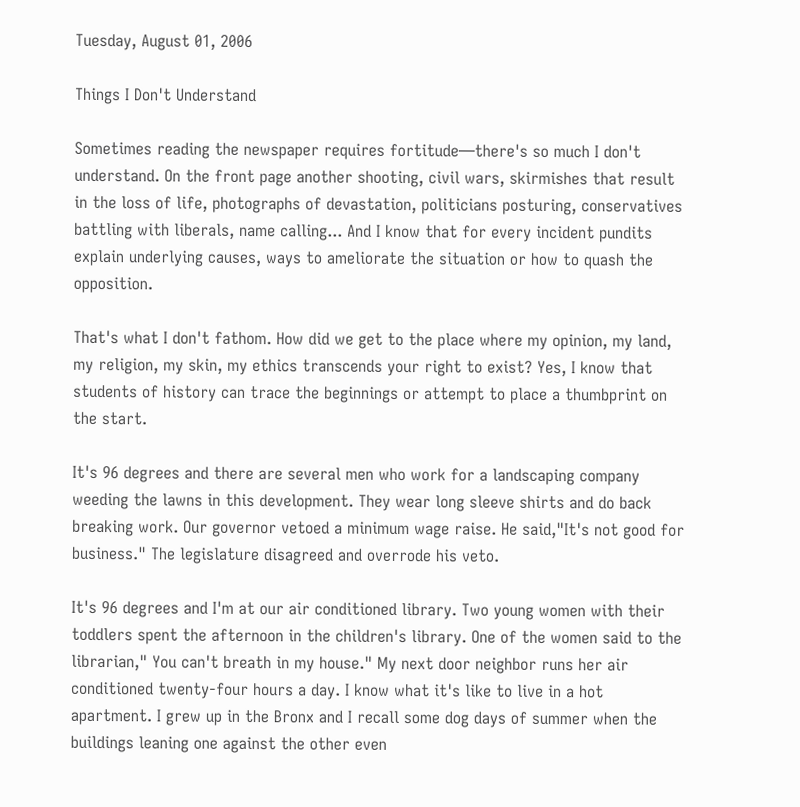Tuesday, August 01, 2006

Things I Don't Understand

Sometimes reading the newspaper requires fortitude—there's so much I don't understand. On the front page another shooting, civil wars, skirmishes that result in the loss of life, photographs of devastation, politicians posturing, conservatives battling with liberals, name calling... And I know that for every incident pundits explain underlying causes, ways to ameliorate the situation or how to quash the opposition.

That's what I don't fathom. How did we get to the place where my opinion, my land, my religion, my skin, my ethics transcends your right to exist? Yes, I know that students of history can trace the beginnings or attempt to place a thumbprint on the start.

It's 96 degrees and there are several men who work for a landscaping company weeding the lawns in this development. They wear long sleeve shirts and do back breaking work. Our governor vetoed a minimum wage raise. He said,"It's not good for business." The legislature disagreed and overrode his veto.

It's 96 degrees and I'm at our air conditioned library. Two young women with their toddlers spent the afternoon in the children's library. One of the women said to the librarian," You can't breath in my house." My next door neighbor runs her air conditioned twenty-four hours a day. I know what it's like to live in a hot apartment. I grew up in the Bronx and I recall some dog days of summer when the buildings leaning one against the other even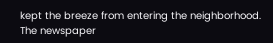kept the breeze from entering the neighborhood.
The newspaper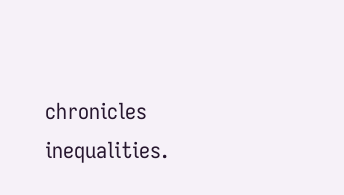chronicles inequalities.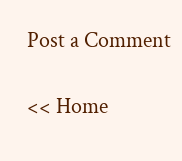Post a Comment

<< Home